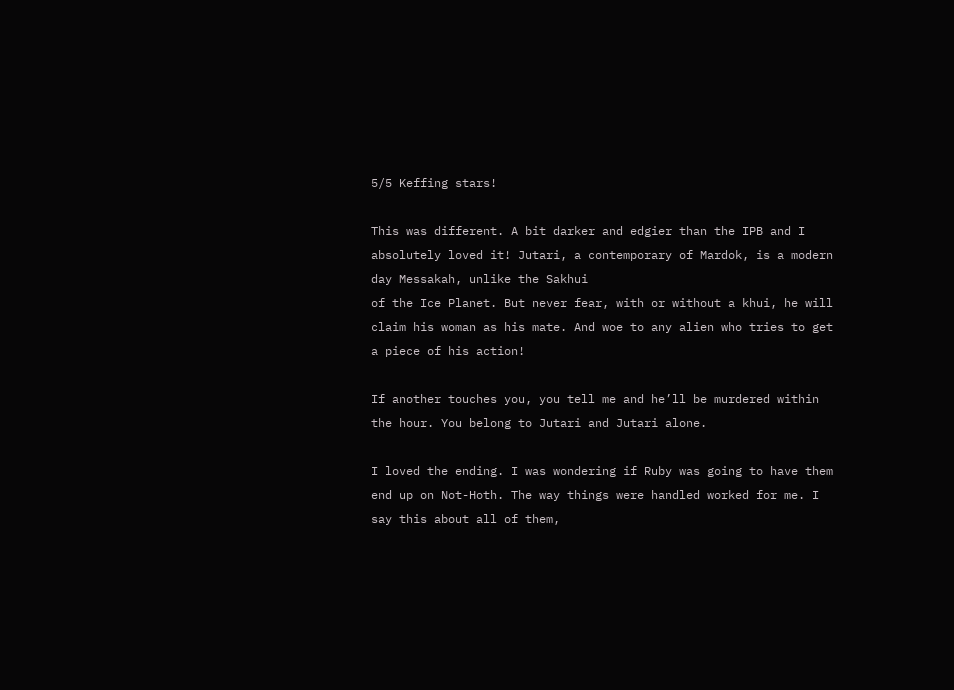5/5 Keffing stars!

This was different. A bit darker and edgier than the IPB and I absolutely loved it! Jutari, a contemporary of Mardok, is a modern day Messakah, unlike the Sakhui
of the Ice Planet. But never fear, with or without a khui, he will claim his woman as his mate. And woe to any alien who tries to get a piece of his action!

If another touches you, you tell me and he’ll be murdered within the hour. You belong to Jutari and Jutari alone.

I loved the ending. I was wondering if Ruby was going to have them end up on Not-Hoth. The way things were handled worked for me. I say this about all of them,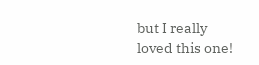but I really loved this one!